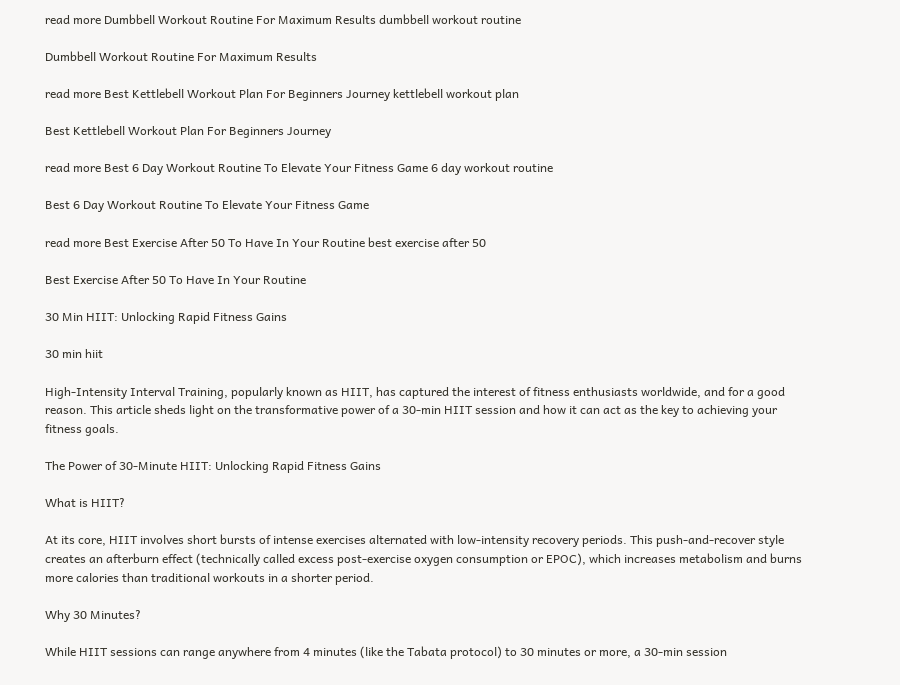read more Dumbbell Workout Routine For Maximum Results dumbbell workout routine

Dumbbell Workout Routine For Maximum Results

read more Best Kettlebell Workout Plan For Beginners Journey kettlebell workout plan

Best Kettlebell Workout Plan For Beginners Journey

read more Best 6 Day Workout Routine To Elevate Your Fitness Game 6 day workout routine

Best 6 Day Workout Routine To Elevate Your Fitness Game

read more Best Exercise After 50 To Have In Your Routine best exercise after 50

Best Exercise After 50 To Have In Your Routine

30 Min HIIT: Unlocking Rapid Fitness Gains

30 min hiit

High-Intensity Interval Training, popularly known as HIIT, has captured the interest of fitness enthusiasts worldwide, and for a good reason. This article sheds light on the transformative power of a 30-min HIIT session and how it can act as the key to achieving your fitness goals.

The Power of 30-Minute HIIT: Unlocking Rapid Fitness Gains

What is HIIT?

At its core, HIIT involves short bursts of intense exercises alternated with low-intensity recovery periods. This push-and-recover style creates an afterburn effect (technically called excess post-exercise oxygen consumption or EPOC), which increases metabolism and burns more calories than traditional workouts in a shorter period.

Why 30 Minutes?

While HIIT sessions can range anywhere from 4 minutes (like the Tabata protocol) to 30 minutes or more, a 30-min session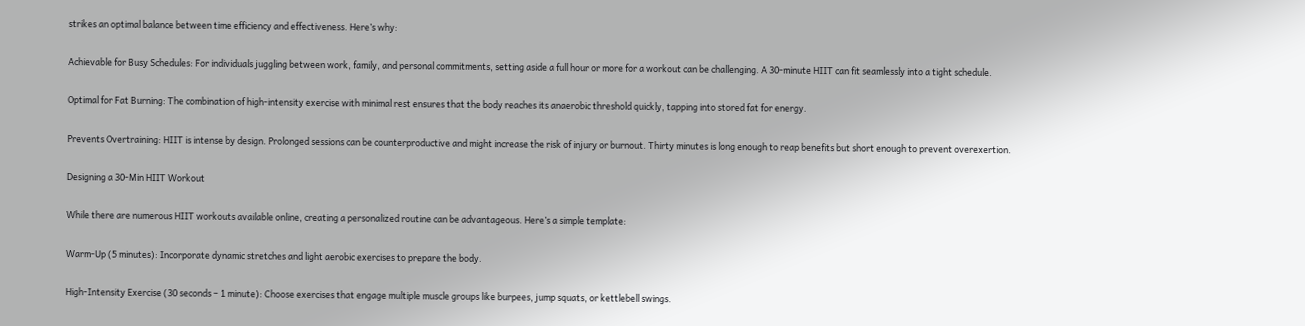strikes an optimal balance between time efficiency and effectiveness. Here’s why:

Achievable for Busy Schedules: For individuals juggling between work, family, and personal commitments, setting aside a full hour or more for a workout can be challenging. A 30-minute HIIT can fit seamlessly into a tight schedule.

Optimal for Fat Burning: The combination of high-intensity exercise with minimal rest ensures that the body reaches its anaerobic threshold quickly, tapping into stored fat for energy.

Prevents Overtraining: HIIT is intense by design. Prolonged sessions can be counterproductive and might increase the risk of injury or burnout. Thirty minutes is long enough to reap benefits but short enough to prevent overexertion.

Designing a 30-Min HIIT Workout

While there are numerous HIIT workouts available online, creating a personalized routine can be advantageous. Here’s a simple template:

Warm-Up (5 minutes): Incorporate dynamic stretches and light aerobic exercises to prepare the body.

High-Intensity Exercise (30 seconds – 1 minute): Choose exercises that engage multiple muscle groups like burpees, jump squats, or kettlebell swings.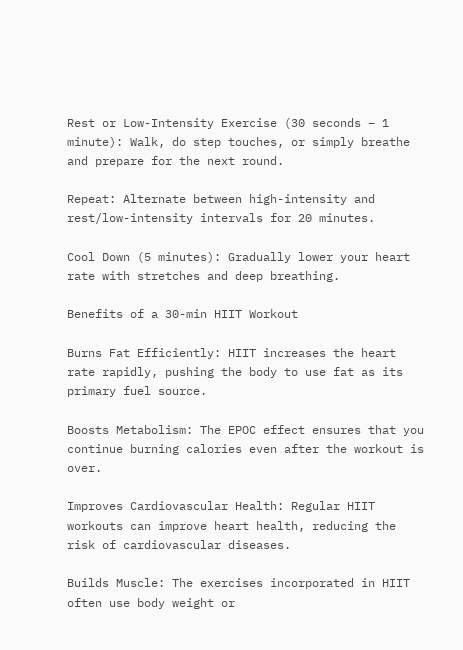Rest or Low-Intensity Exercise (30 seconds – 1 minute): Walk, do step touches, or simply breathe and prepare for the next round.

Repeat: Alternate between high-intensity and rest/low-intensity intervals for 20 minutes.

Cool Down (5 minutes): Gradually lower your heart rate with stretches and deep breathing.

Benefits of a 30-min HIIT Workout

Burns Fat Efficiently: HIIT increases the heart rate rapidly, pushing the body to use fat as its primary fuel source.

Boosts Metabolism: The EPOC effect ensures that you continue burning calories even after the workout is over.

Improves Cardiovascular Health: Regular HIIT workouts can improve heart health, reducing the risk of cardiovascular diseases.

Builds Muscle: The exercises incorporated in HIIT often use body weight or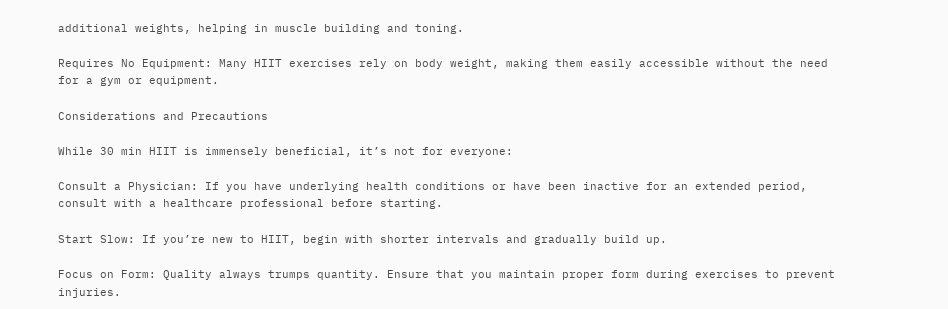additional weights, helping in muscle building and toning.

Requires No Equipment: Many HIIT exercises rely on body weight, making them easily accessible without the need for a gym or equipment.

Considerations and Precautions

While 30 min HIIT is immensely beneficial, it’s not for everyone:

Consult a Physician: If you have underlying health conditions or have been inactive for an extended period, consult with a healthcare professional before starting.

Start Slow: If you’re new to HIIT, begin with shorter intervals and gradually build up.

Focus on Form: Quality always trumps quantity. Ensure that you maintain proper form during exercises to prevent injuries.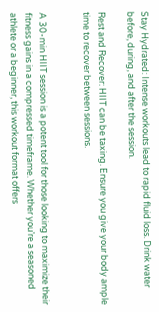Stay Hydrated: Intense workouts lead to rapid fluid loss. Drink water before, during, and after the session.

Rest and Recover: HIIT can be taxing. Ensure you give your body ample time to recover between sessions.


A 30-min HIIT session is a potent tool for those looking to maximize their fitness gains in a compressed timeframe. Whether you’re a seasoned athlete or a beginner, this workout format offers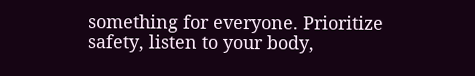something for everyone. Prioritize safety, listen to your body,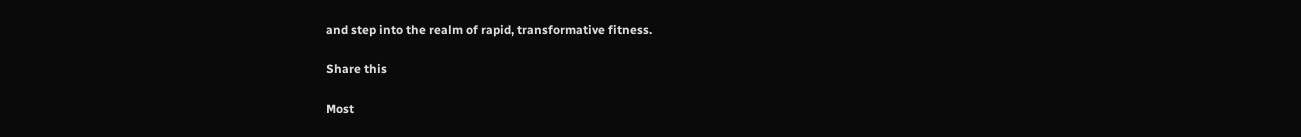and step into the realm of rapid, transformative fitness.

Share this

Most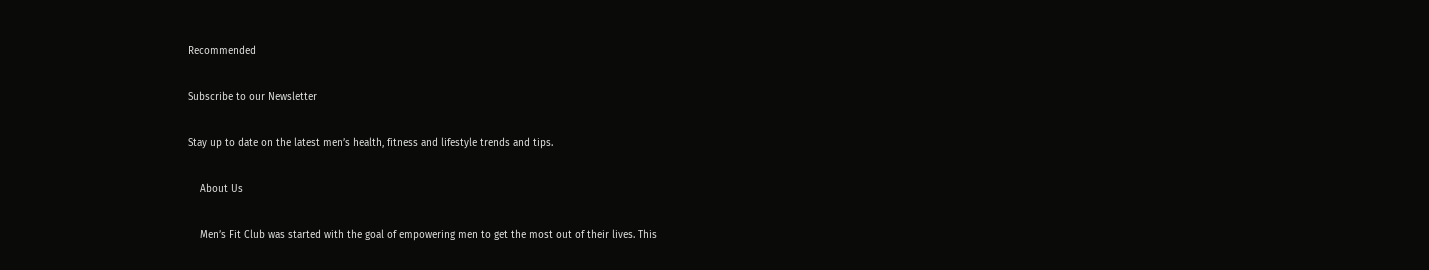Recommended

Subscribe to our Newsletter

Stay up to date on the latest men’s health, fitness and lifestyle trends and tips.

    About Us

    Men’s Fit Club was started with the goal of empowering men to get the most out of their lives. This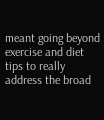meant going beyond exercise and diet tips to really address the broad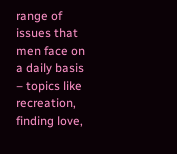range of issues that men face on a daily basis – topics like recreation, finding love,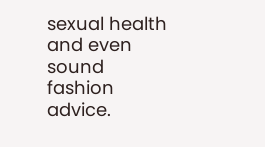sexual health and even sound fashion advice.